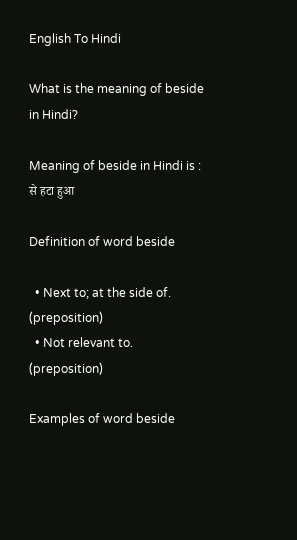English To Hindi

What is the meaning of beside in Hindi?

Meaning of beside in Hindi is : से हटा हुआ

Definition of word beside

  • Next to; at the side of. (preposition)
  • Not relevant to. (preposition)

Examples of word beside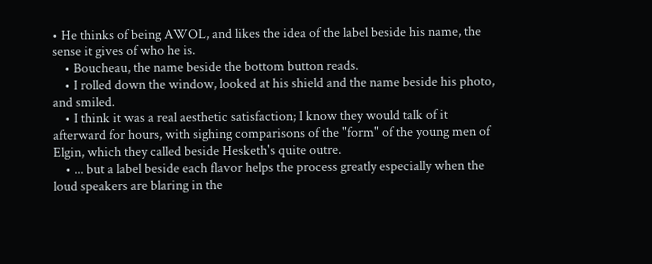• He thinks of being AWOL, and likes the idea of the label beside his name, the sense it gives of who he is.
    • Boucheau, the name beside the bottom button reads.
    • I rolled down the window, looked at his shield and the name beside his photo, and smiled.
    • I think it was a real aesthetic satisfaction; I know they would talk of it afterward for hours, with sighing comparisons of the "form" of the young men of Elgin, which they called beside Hesketh's quite outre.
    • ... but a label beside each flavor helps the process greatly especially when the loud speakers are blaring in the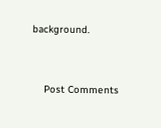background.


    Post Comments